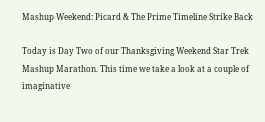Mashup Weekend: Picard & The Prime Timeline Strike Back

Today is Day Two of our Thanksgiving Weekend Star Trek Mashup Marathon. This time we take a look at a couple of imaginative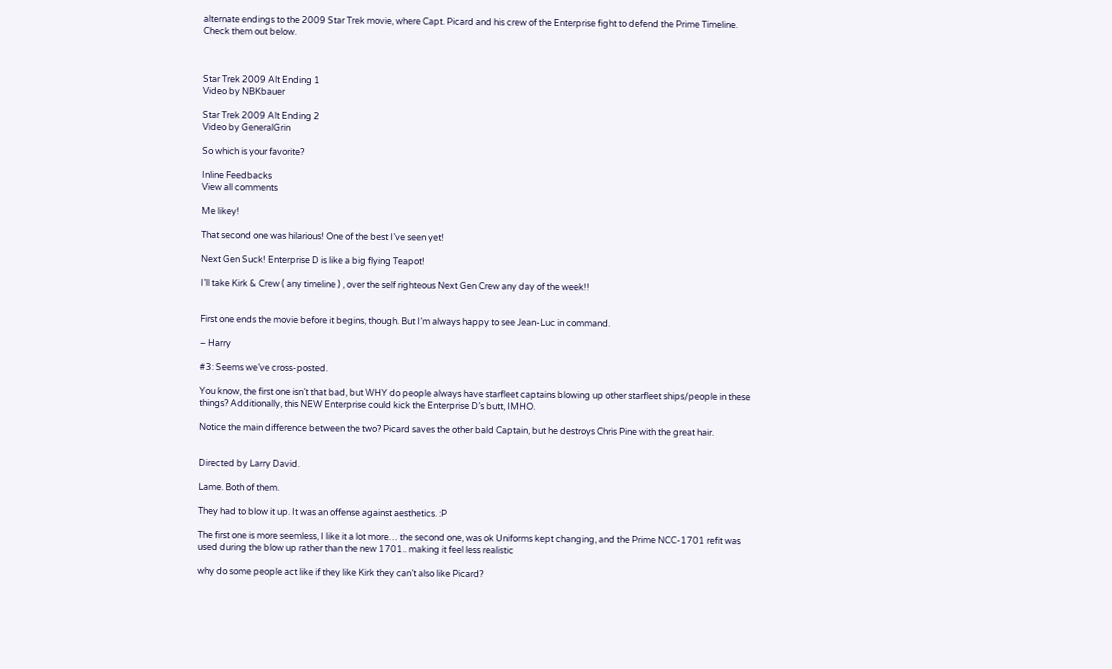alternate endings to the 2009 Star Trek movie, where Capt. Picard and his crew of the Enterprise fight to defend the Prime Timeline. Check them out below.



Star Trek 2009 Alt Ending 1
Video by NBKbauer

Star Trek 2009 Alt Ending 2
Video by GeneralGrin

So which is your favorite?

Inline Feedbacks
View all comments

Me likey!

That second one was hilarious! One of the best I’ve seen yet!

Next Gen Suck! Enterprise D is like a big flying Teapot!

I’ll take Kirk & Crew ( any timeline ) , over the self righteous Next Gen Crew any day of the week!!


First one ends the movie before it begins, though. But I’m always happy to see Jean-Luc in command.

– Harry

#3: Seems we’ve cross-posted.

You know, the first one isn’t that bad, but WHY do people always have starfleet captains blowing up other starfleet ships/people in these things? Additionally, this NEW Enterprise could kick the Enterprise D’s butt, IMHO.

Notice the main difference between the two? Picard saves the other bald Captain, but he destroys Chris Pine with the great hair.


Directed by Larry David.

Lame. Both of them.

They had to blow it up. It was an offense against aesthetics. :P

The first one is more seemless, I like it a lot more… the second one, was ok Uniforms kept changing, and the Prime NCC-1701 refit was used during the blow up rather than the new 1701.. making it feel less realistic

why do some people act like if they like Kirk they can’t also like Picard?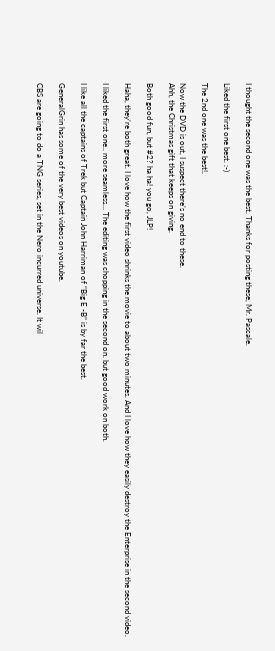I thought the second one was the best. Thanks for posting these, Mr. Pascale.

Liked the first one best. :-)

The 2nd one was the best!.

Now the DVD is out, I suspect there’s no end to these.
Ahh, the Christmas gift that keeps on giving.

Both good fun, but #2? ha ha! you go, JLP!

Haha, they’re both great. I love how the first video shrinks the movie to about two minutes. And I love how they easily destroy the Enterprise in the second video.

I liked the first one.. more seamless… The editing was chopping in the second on. but good work on both.

I like all the captains of Trek but Captain John Harriman of “Big E -B” is by far the best.

GeneralGrin has some of the very best videos on youtube.

CBS are going to do a TNG series, set in the Nero incurred universe. It wil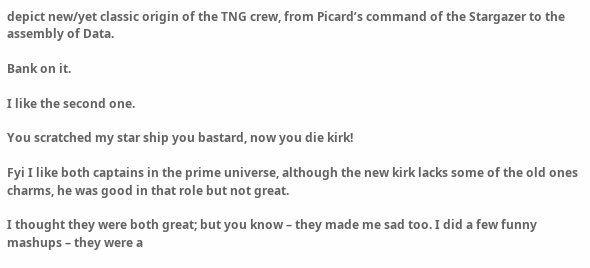depict new/yet classic origin of the TNG crew, from Picard’s command of the Stargazer to the assembly of Data.

Bank on it.

I like the second one.

You scratched my star ship you bastard, now you die kirk!

Fyi I like both captains in the prime universe, although the new kirk lacks some of the old ones charms, he was good in that role but not great.

I thought they were both great; but you know – they made me sad too. I did a few funny mashups – they were a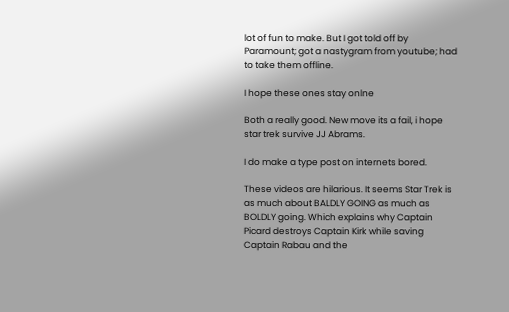lot of fun to make. But I got told off by Paramount; got a nastygram from youtube; had to take them offline.

I hope these ones stay onlne

Both a really good. New move its a fail, i hope star trek survive JJ Abrams.

I do make a type post on internets bored.

These videos are hilarious. It seems Star Trek is as much about BALDLY GOING as much as BOLDLY going. Which explains why Captain Picard destroys Captain Kirk while saving Captain Rabau and the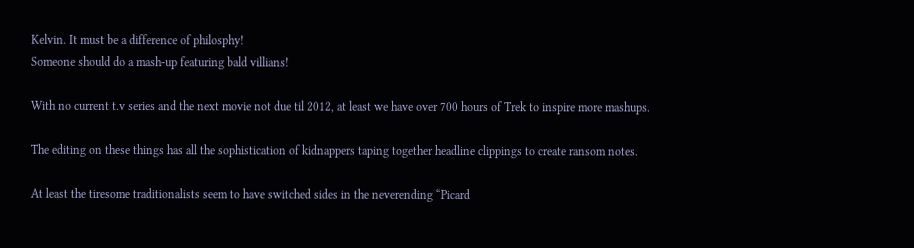Kelvin. It must be a difference of philosphy!
Someone should do a mash-up featuring bald villians!

With no current t.v series and the next movie not due til 2012, at least we have over 700 hours of Trek to inspire more mashups.

The editing on these things has all the sophistication of kidnappers taping together headline clippings to create ransom notes.

At least the tiresome traditionalists seem to have switched sides in the neverending “Picard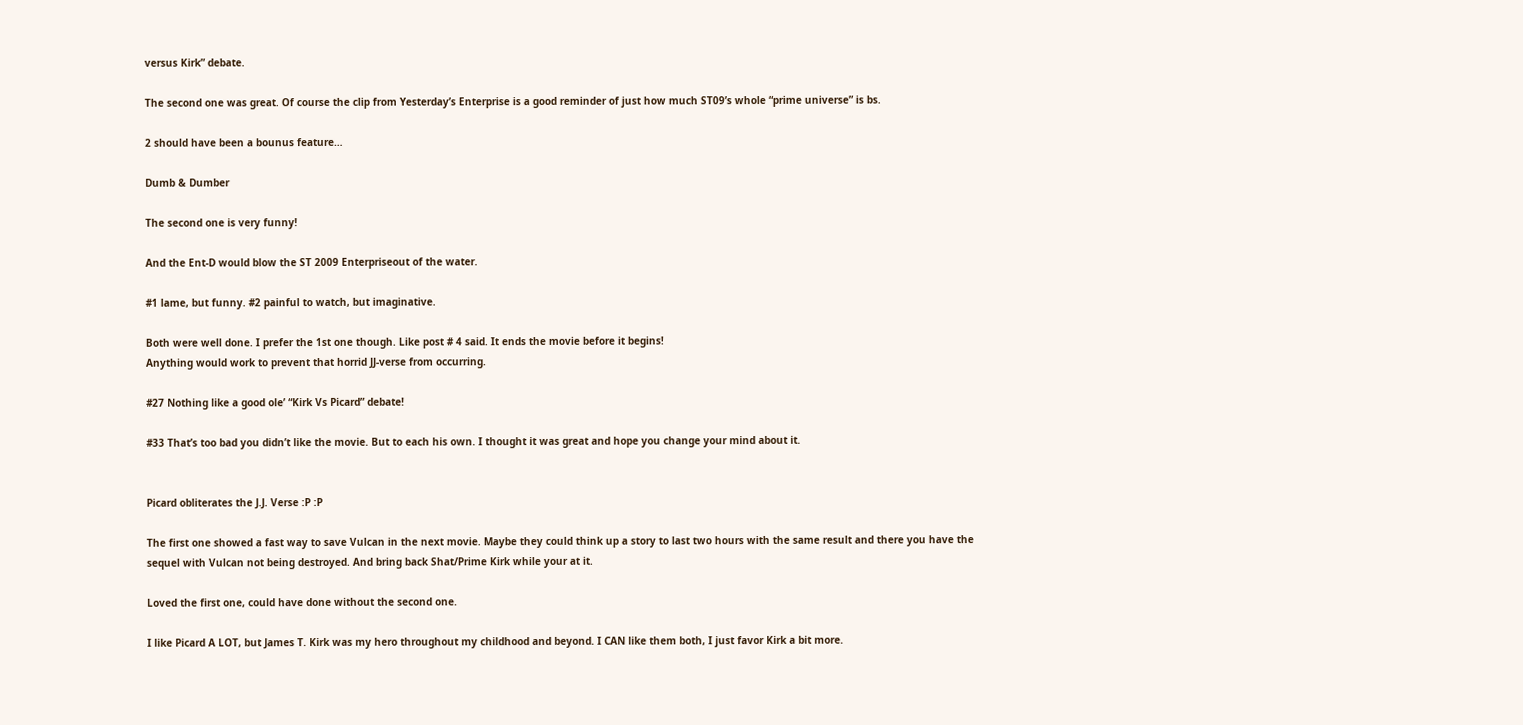versus Kirk” debate.

The second one was great. Of course the clip from Yesterday’s Enterprise is a good reminder of just how much ST09’s whole “prime universe” is bs.

2 should have been a bounus feature…

Dumb & Dumber

The second one is very funny!

And the Ent-D would blow the ST 2009 Enterpriseout of the water.

#1 lame, but funny. #2 painful to watch, but imaginative.

Both were well done. I prefer the 1st one though. Like post # 4 said. It ends the movie before it begins!
Anything would work to prevent that horrid JJ-verse from occurring.

#27 Nothing like a good ole’ “Kirk Vs Picard” debate!

#33 That’s too bad you didn’t like the movie. But to each his own. I thought it was great and hope you change your mind about it.


Picard obliterates the J.J. Verse :P :P

The first one showed a fast way to save Vulcan in the next movie. Maybe they could think up a story to last two hours with the same result and there you have the sequel with Vulcan not being destroyed. And bring back Shat/Prime Kirk while your at it.

Loved the first one, could have done without the second one.

I like Picard A LOT, but James T. Kirk was my hero throughout my childhood and beyond. I CAN like them both, I just favor Kirk a bit more.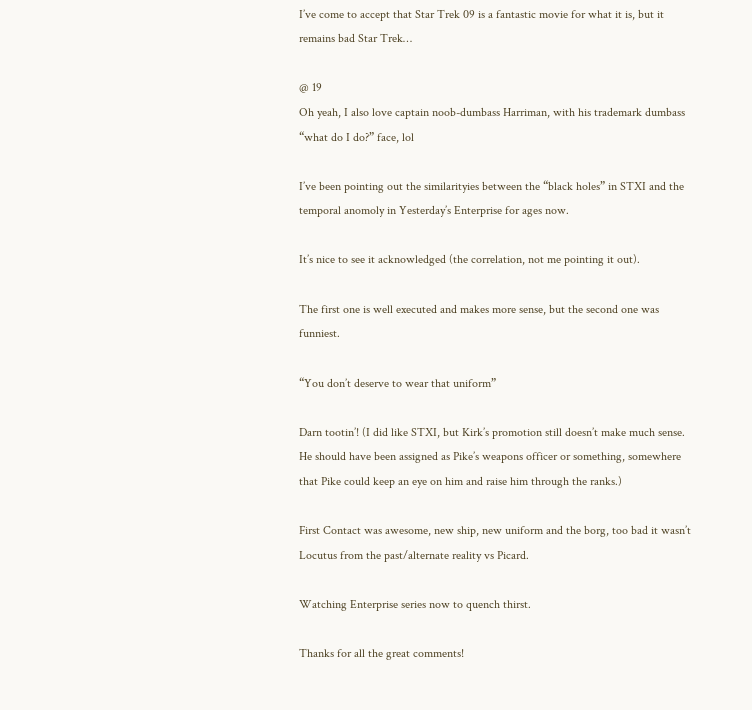I’ve come to accept that Star Trek 09 is a fantastic movie for what it is, but it remains bad Star Trek…

@ 19
Oh yeah, I also love captain noob-dumbass Harriman, with his trademark dumbass “what do I do?” face, lol

I’ve been pointing out the similarityies between the “black holes” in STXI and the temporal anomoly in Yesterday’s Enterprise for ages now.

It’s nice to see it acknowledged (the correlation, not me pointing it out).

The first one is well executed and makes more sense, but the second one was funniest.

“You don’t deserve to wear that uniform”

Darn tootin’! (I did like STXI, but Kirk’s promotion still doesn’t make much sense. He should have been assigned as Pike’s weapons officer or something, somewhere that Pike could keep an eye on him and raise him through the ranks.)

First Contact was awesome, new ship, new uniform and the borg, too bad it wasn’t Locutus from the past/alternate reality vs Picard.

Watching Enterprise series now to quench thirst.

Thanks for all the great comments!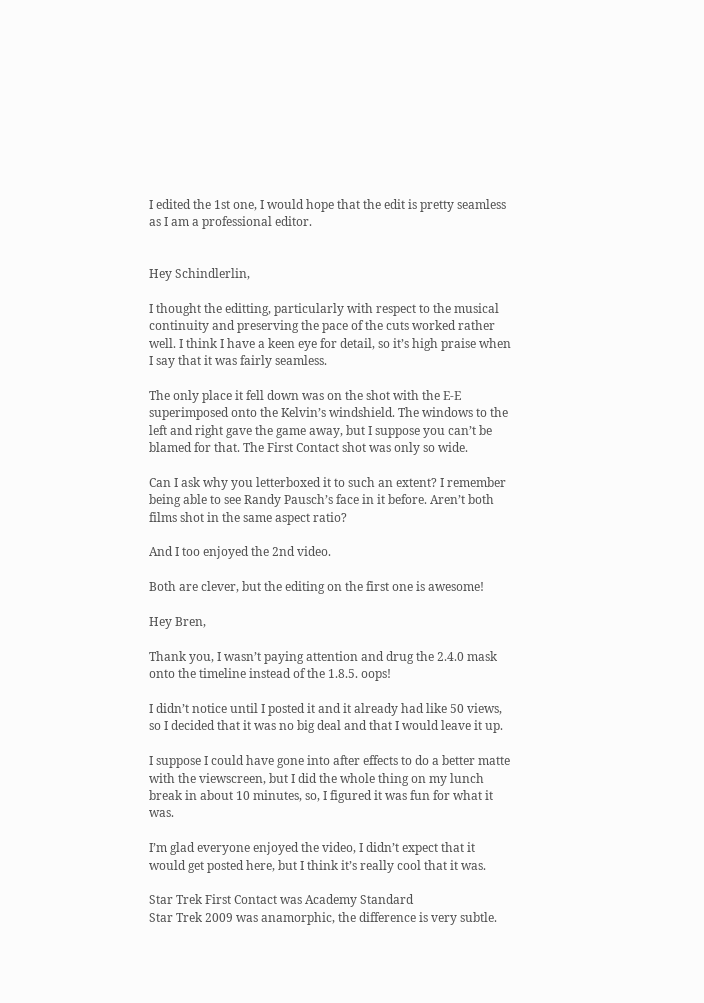I edited the 1st one, I would hope that the edit is pretty seamless as I am a professional editor.


Hey Schindlerlin,

I thought the editting, particularly with respect to the musical continuity and preserving the pace of the cuts worked rather well. I think I have a keen eye for detail, so it’s high praise when I say that it was fairly seamless.

The only place it fell down was on the shot with the E-E superimposed onto the Kelvin’s windshield. The windows to the left and right gave the game away, but I suppose you can’t be blamed for that. The First Contact shot was only so wide.

Can I ask why you letterboxed it to such an extent? I remember being able to see Randy Pausch’s face in it before. Aren’t both films shot in the same aspect ratio?

And I too enjoyed the 2nd video.

Both are clever, but the editing on the first one is awesome!

Hey Bren,

Thank you, I wasn’t paying attention and drug the 2.4.0 mask onto the timeline instead of the 1.8.5. oops!

I didn’t notice until I posted it and it already had like 50 views, so I decided that it was no big deal and that I would leave it up.

I suppose I could have gone into after effects to do a better matte with the viewscreen, but I did the whole thing on my lunch break in about 10 minutes, so, I figured it was fun for what it was.

I’m glad everyone enjoyed the video, I didn’t expect that it would get posted here, but I think it’s really cool that it was.

Star Trek First Contact was Academy Standard
Star Trek 2009 was anamorphic, the difference is very subtle.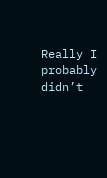Really I probably didn’t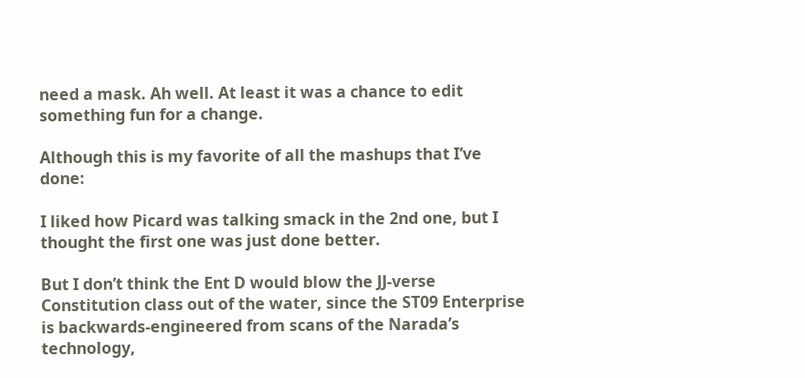need a mask. Ah well. At least it was a chance to edit something fun for a change.

Although this is my favorite of all the mashups that I’ve done:

I liked how Picard was talking smack in the 2nd one, but I thought the first one was just done better.

But I don’t think the Ent D would blow the JJ-verse Constitution class out of the water, since the ST09 Enterprise is backwards-engineered from scans of the Narada’s technology,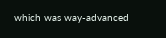which was way-advanced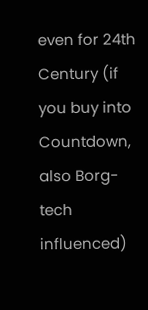even for 24th Century (if you buy into Countdown, also Borg-tech influenced)